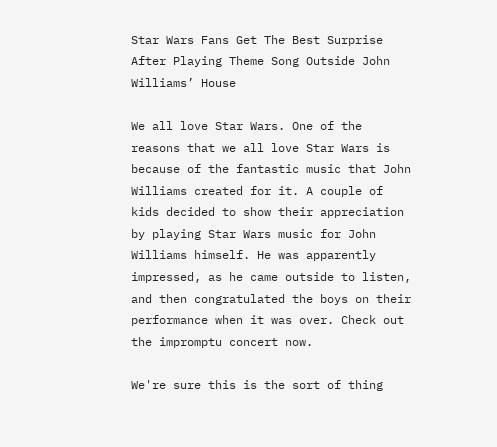Star Wars Fans Get The Best Surprise After Playing Theme Song Outside John Williams’ House

We all love Star Wars. One of the reasons that we all love Star Wars is because of the fantastic music that John Williams created for it. A couple of kids decided to show their appreciation by playing Star Wars music for John Williams himself. He was apparently impressed, as he came outside to listen, and then congratulated the boys on their performance when it was over. Check out the impromptu concert now.

We're sure this is the sort of thing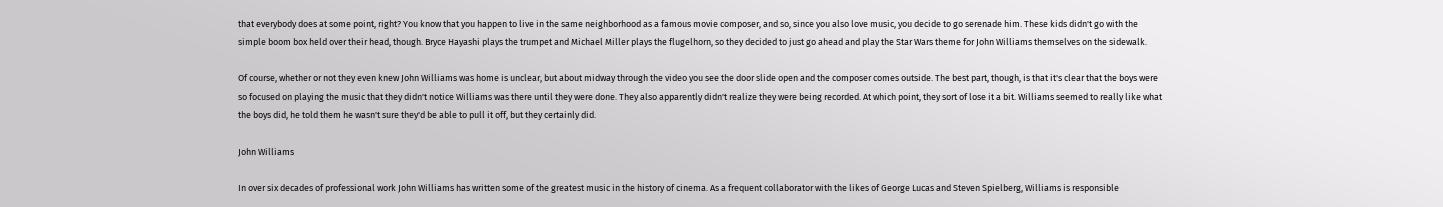that everybody does at some point, right? You know that you happen to live in the same neighborhood as a famous movie composer, and so, since you also love music, you decide to go serenade him. These kids didn't go with the simple boom box held over their head, though. Bryce Hayashi plays the trumpet and Michael Miller plays the flugelhorn, so they decided to just go ahead and play the Star Wars theme for John Williams themselves on the sidewalk.

Of course, whether or not they even knew John Williams was home is unclear, but about midway through the video you see the door slide open and the composer comes outside. The best part, though, is that it's clear that the boys were so focused on playing the music that they didn't notice Williams was there until they were done. They also apparently didn't realize they were being recorded. At which point, they sort of lose it a bit. Williams seemed to really like what the boys did, he told them he wasn't sure they'd be able to pull it off, but they certainly did.

John Williams

In over six decades of professional work John Williams has written some of the greatest music in the history of cinema. As a frequent collaborator with the likes of George Lucas and Steven Spielberg, Williams is responsible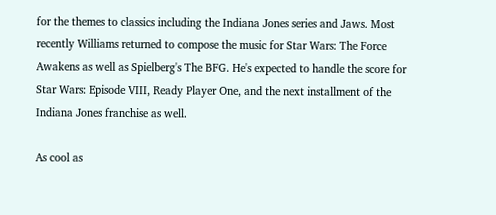for the themes to classics including the Indiana Jones series and Jaws. Most recently Williams returned to compose the music for Star Wars: The Force Awakens as well as Spielberg's The BFG. He's expected to handle the score for Star Wars: Episode VIII, Ready Player One, and the next installment of the Indiana Jones franchise as well.

As cool as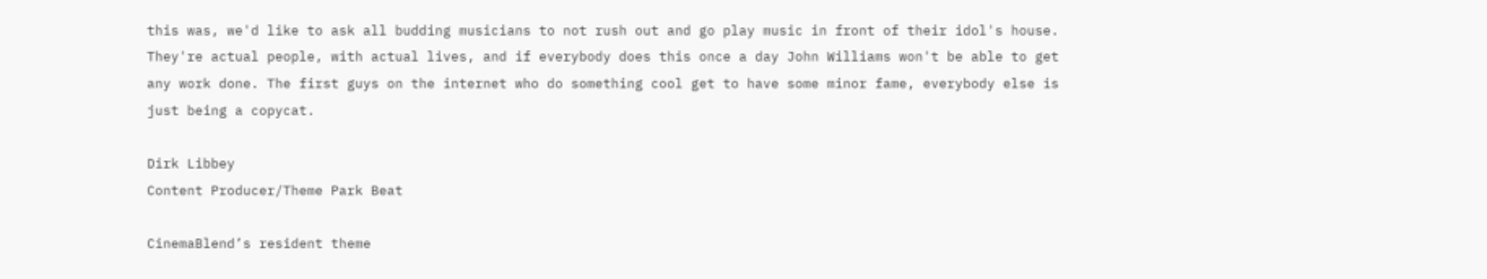this was, we'd like to ask all budding musicians to not rush out and go play music in front of their idol's house. They're actual people, with actual lives, and if everybody does this once a day John Williams won't be able to get any work done. The first guys on the internet who do something cool get to have some minor fame, everybody else is just being a copycat.

Dirk Libbey
Content Producer/Theme Park Beat

CinemaBlend’s resident theme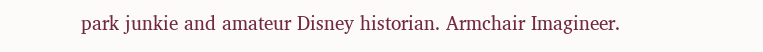park junkie and amateur Disney historian. Armchair Imagineer.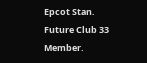Epcot Stan. Future Club 33 Member.